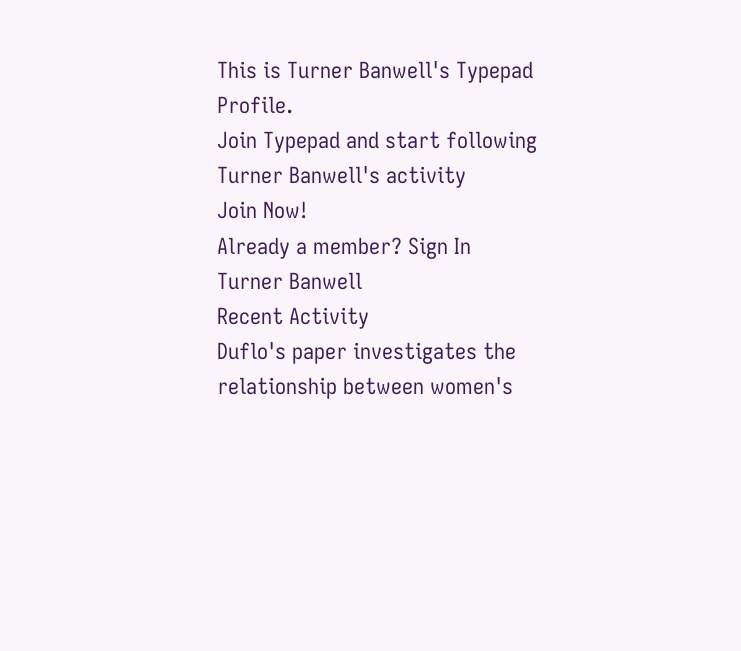This is Turner Banwell's Typepad Profile.
Join Typepad and start following Turner Banwell's activity
Join Now!
Already a member? Sign In
Turner Banwell
Recent Activity
Duflo's paper investigates the relationship between women's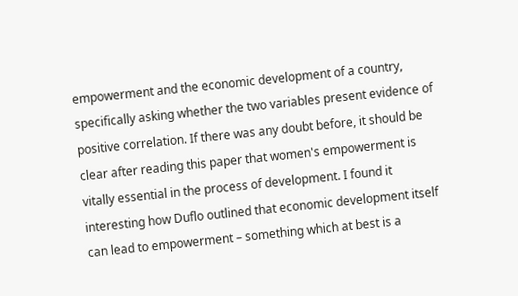empowerment and the economic development of a country, specifically asking whether the two variables present evidence of positive correlation. If there was any doubt before, it should be clear after reading this paper that women's empowerment is vitally essential in the process of development. I found it interesting how Duflo outlined that economic development itself can lead to empowerment – something which at best is a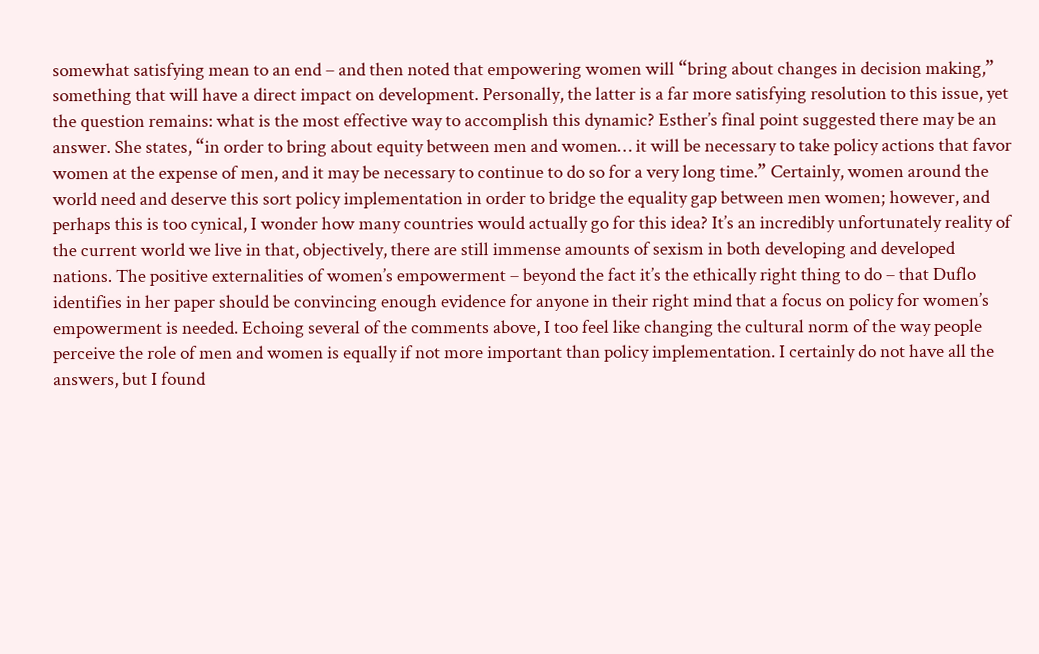somewhat satisfying mean to an end – and then noted that empowering women will “bring about changes in decision making,” something that will have a direct impact on development. Personally, the latter is a far more satisfying resolution to this issue, yet the question remains: what is the most effective way to accomplish this dynamic? Esther’s final point suggested there may be an answer. She states, “in order to bring about equity between men and women… it will be necessary to take policy actions that favor women at the expense of men, and it may be necessary to continue to do so for a very long time.” Certainly, women around the world need and deserve this sort policy implementation in order to bridge the equality gap between men women; however, and perhaps this is too cynical, I wonder how many countries would actually go for this idea? It’s an incredibly unfortunately reality of the current world we live in that, objectively, there are still immense amounts of sexism in both developing and developed nations. The positive externalities of women’s empowerment – beyond the fact it’s the ethically right thing to do – that Duflo identifies in her paper should be convincing enough evidence for anyone in their right mind that a focus on policy for women’s empowerment is needed. Echoing several of the comments above, I too feel like changing the cultural norm of the way people perceive the role of men and women is equally if not more important than policy implementation. I certainly do not have all the answers, but I found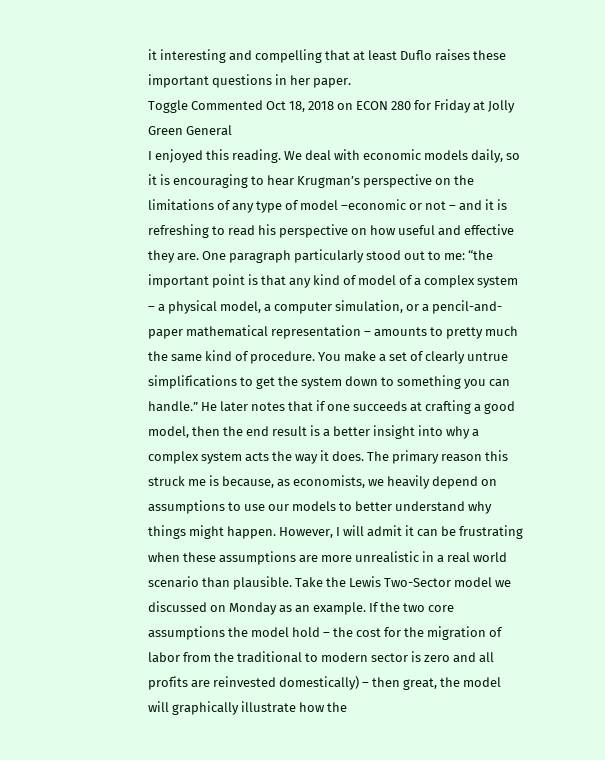it interesting and compelling that at least Duflo raises these important questions in her paper.
Toggle Commented Oct 18, 2018 on ECON 280 for Friday at Jolly Green General
I enjoyed this reading. We deal with economic models daily, so it is encouraging to hear Krugman’s perspective on the limitations of any type of model –economic or not – and it is refreshing to read his perspective on how useful and effective they are. One paragraph particularly stood out to me: “the important point is that any kind of model of a complex system – a physical model, a computer simulation, or a pencil-and-paper mathematical representation – amounts to pretty much the same kind of procedure. You make a set of clearly untrue simplifications to get the system down to something you can handle.” He later notes that if one succeeds at crafting a good model, then the end result is a better insight into why a complex system acts the way it does. The primary reason this struck me is because, as economists, we heavily depend on assumptions to use our models to better understand why things might happen. However, I will admit it can be frustrating when these assumptions are more unrealistic in a real world scenario than plausible. Take the Lewis Two-Sector model we discussed on Monday as an example. If the two core assumptions the model hold – the cost for the migration of labor from the traditional to modern sector is zero and all profits are reinvested domestically) – then great, the model will graphically illustrate how the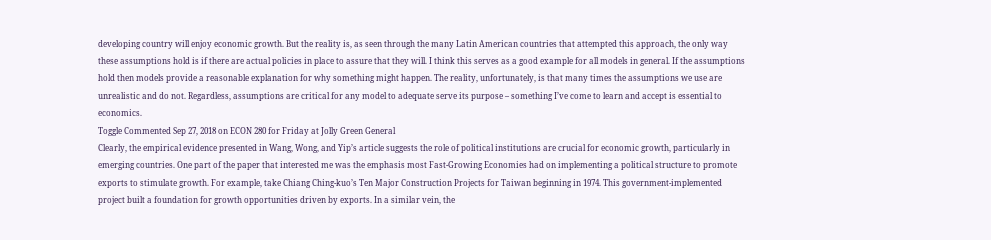developing country will enjoy economic growth. But the reality is, as seen through the many Latin American countries that attempted this approach, the only way these assumptions hold is if there are actual policies in place to assure that they will. I think this serves as a good example for all models in general. If the assumptions hold then models provide a reasonable explanation for why something might happen. The reality, unfortunately, is that many times the assumptions we use are unrealistic and do not. Regardless, assumptions are critical for any model to adequate serve its purpose – something I’ve come to learn and accept is essential to economics.
Toggle Commented Sep 27, 2018 on ECON 280 for Friday at Jolly Green General
Clearly, the empirical evidence presented in Wang, Wong, and Yip’s article suggests the role of political institutions are crucial for economic growth, particularly in emerging countries. One part of the paper that interested me was the emphasis most Fast-Growing Economies had on implementing a political structure to promote exports to stimulate growth. For example, take Chiang Ching-kuo’s Ten Major Construction Projects for Taiwan beginning in 1974. This government-implemented project built a foundation for growth opportunities driven by exports. In a similar vein, the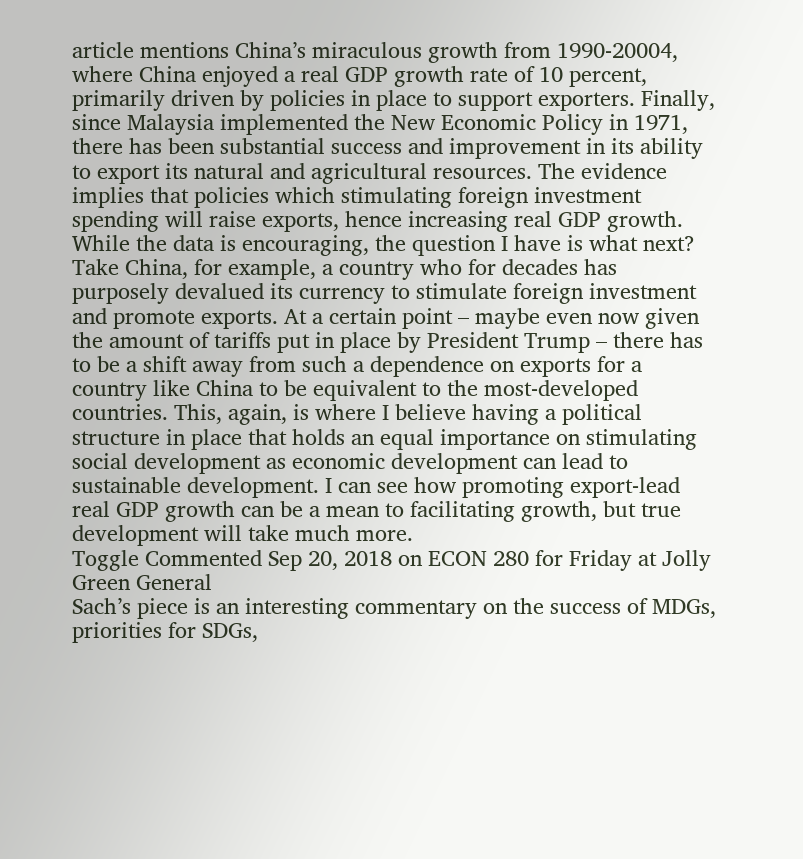article mentions China’s miraculous growth from 1990-20004, where China enjoyed a real GDP growth rate of 10 percent, primarily driven by policies in place to support exporters. Finally, since Malaysia implemented the New Economic Policy in 1971, there has been substantial success and improvement in its ability to export its natural and agricultural resources. The evidence implies that policies which stimulating foreign investment spending will raise exports, hence increasing real GDP growth. While the data is encouraging, the question I have is what next? Take China, for example, a country who for decades has purposely devalued its currency to stimulate foreign investment and promote exports. At a certain point – maybe even now given the amount of tariffs put in place by President Trump – there has to be a shift away from such a dependence on exports for a country like China to be equivalent to the most-developed countries. This, again, is where I believe having a political structure in place that holds an equal importance on stimulating social development as economic development can lead to sustainable development. I can see how promoting export-lead real GDP growth can be a mean to facilitating growth, but true development will take much more.
Toggle Commented Sep 20, 2018 on ECON 280 for Friday at Jolly Green General
Sach’s piece is an interesting commentary on the success of MDGs, priorities for SDGs,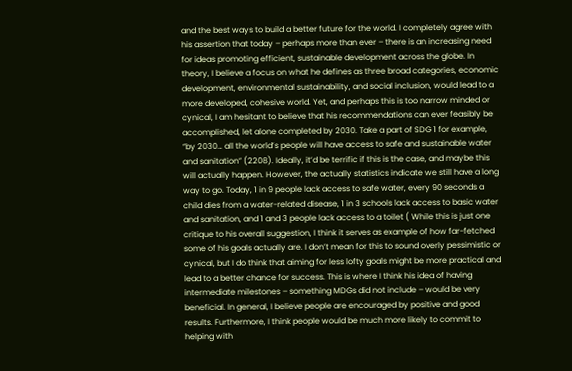and the best ways to build a better future for the world. I completely agree with his assertion that today – perhaps more than ever – there is an increasing need for ideas promoting efficient, sustainable development across the globe. In theory, I believe a focus on what he defines as three broad categories, economic development, environmental sustainability, and social inclusion, would lead to a more developed, cohesive world. Yet, and perhaps this is too narrow minded or cynical, I am hesitant to believe that his recommendations can ever feasibly be accomplished, let alone completed by 2030. Take a part of SDG 1 for example, “by 2030… all the world’s people will have access to safe and sustainable water and sanitation” (2208). Ideally, it’d be terrific if this is the case, and maybe this will actually happen. However, the actually statistics indicate we still have a long way to go. Today, 1 in 9 people lack access to safe water, every 90 seconds a child dies from a water-related disease, 1 in 3 schools lack access to basic water and sanitation, and 1 and 3 people lack access to a toilet ( While this is just one critique to his overall suggestion, I think it serves as example of how far-fetched some of his goals actually are. I don’t mean for this to sound overly pessimistic or cynical, but I do think that aiming for less lofty goals might be more practical and lead to a better chance for success. This is where I think his idea of having intermediate milestones – something MDGs did not include – would be very beneficial. In general, I believe people are encouraged by positive and good results. Furthermore, I think people would be much more likely to commit to helping with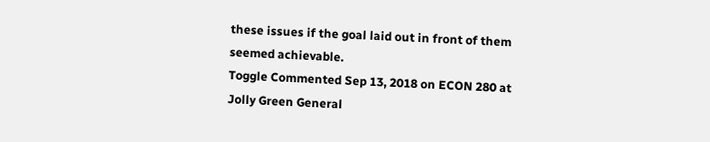these issues if the goal laid out in front of them seemed achievable.
Toggle Commented Sep 13, 2018 on ECON 280 at Jolly Green General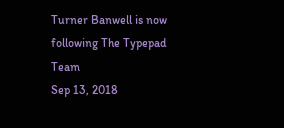Turner Banwell is now following The Typepad Team
Sep 13, 2018